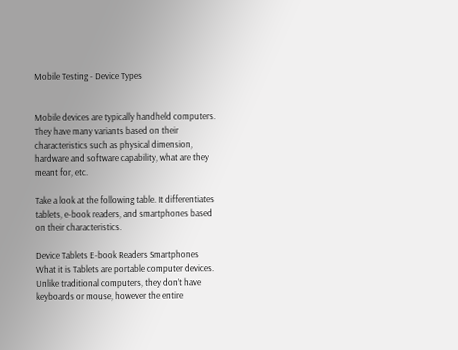Mobile Testing - Device Types


Mobile devices are typically handheld computers. They have many variants based on their characteristics such as physical dimension, hardware and software capability, what are they meant for, etc.

Take a look at the following table. It differentiates tablets, e-book readers, and smartphones based on their characteristics.

Device Tablets E-book Readers Smartphones
What it is Tablets are portable computer devices. Unlike traditional computers, they don’t have keyboards or mouse, however the entire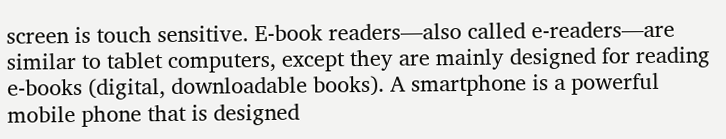screen is touch sensitive. E-book readers—also called e-readers—are similar to tablet computers, except they are mainly designed for reading e-books (digital, downloadable books). A smartphone is a powerful mobile phone that is designed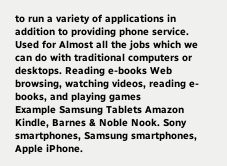to run a variety of applications in addition to providing phone service.
Used for Almost all the jobs which we can do with traditional computers or desktops. Reading e-books Web browsing, watching videos, reading e-books, and playing games
Example Samsung Tablets Amazon Kindle, Barnes & Noble Nook. Sony smartphones, Samsung smartphones, Apple iPhone.